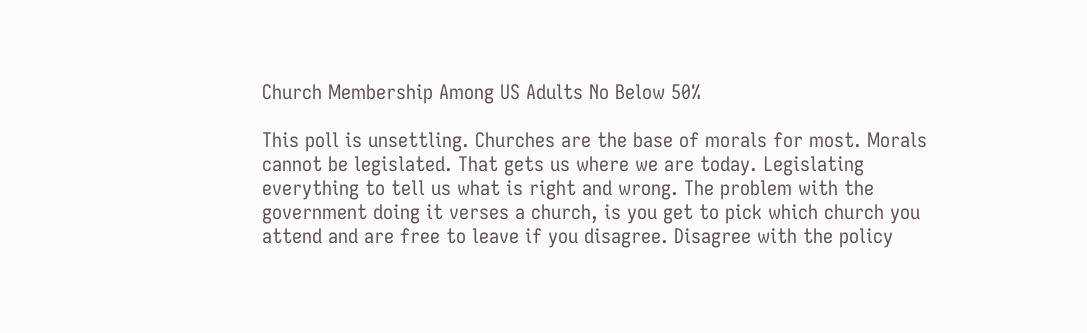Church Membership Among US Adults No Below 50%

This poll is unsettling. Churches are the base of morals for most. Morals cannot be legislated. That gets us where we are today. Legislating everything to tell us what is right and wrong. The problem with the government doing it verses a church, is you get to pick which church you attend and are free to leave if you disagree. Disagree with the policy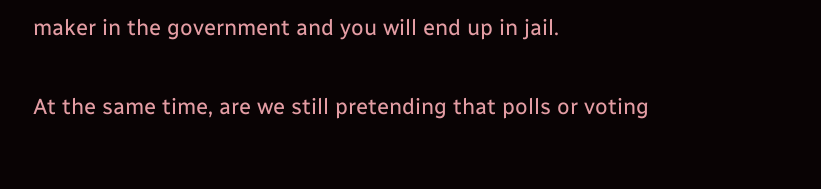maker in the government and you will end up in jail.

At the same time, are we still pretending that polls or voting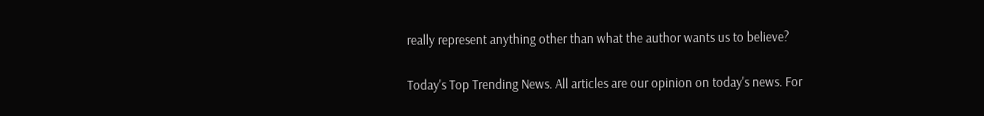really represent anything other than what the author wants us to believe?

Today's Top Trending News. All articles are our opinion on today's news. For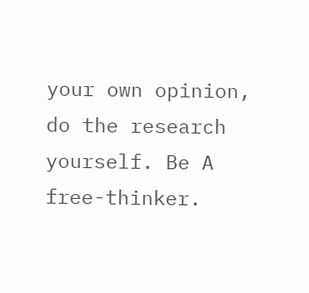your own opinion, do the research yourself. Be A free-thinker.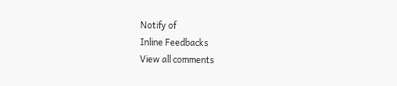Notify of
Inline Feedbacks
View all comments